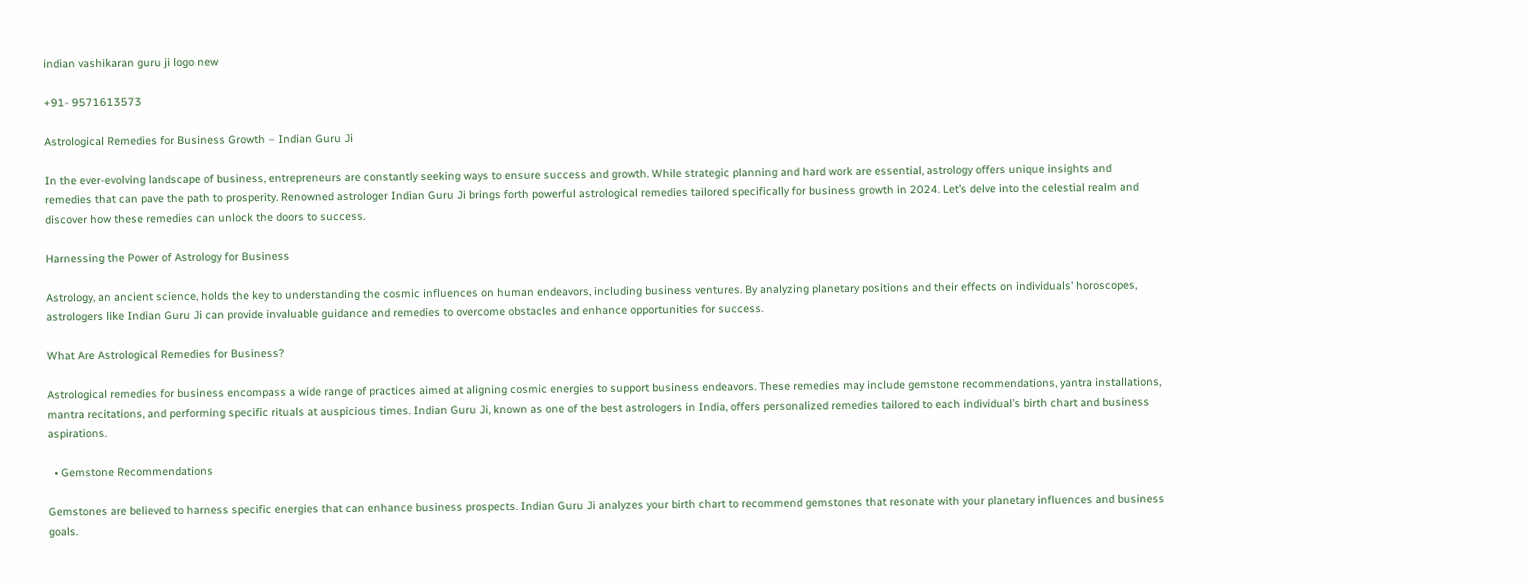indian vashikaran guru ji logo new

+91- 9571613573

Astrological Remedies for Business Growth – Indian Guru Ji

In the ever-evolving landscape of business, entrepreneurs are constantly seeking ways to ensure success and growth. While strategic planning and hard work are essential, astrology offers unique insights and remedies that can pave the path to prosperity. Renowned astrologer Indian Guru Ji brings forth powerful astrological remedies tailored specifically for business growth in 2024. Let’s delve into the celestial realm and discover how these remedies can unlock the doors to success.

Harnessing the Power of Astrology for Business

Astrology, an ancient science, holds the key to understanding the cosmic influences on human endeavors, including business ventures. By analyzing planetary positions and their effects on individuals’ horoscopes, astrologers like Indian Guru Ji can provide invaluable guidance and remedies to overcome obstacles and enhance opportunities for success.

What Are Astrological Remedies for Business?

Astrological remedies for business encompass a wide range of practices aimed at aligning cosmic energies to support business endeavors. These remedies may include gemstone recommendations, yantra installations, mantra recitations, and performing specific rituals at auspicious times. Indian Guru Ji, known as one of the best astrologers in India, offers personalized remedies tailored to each individual’s birth chart and business aspirations.

  • Gemstone Recommendations

Gemstones are believed to harness specific energies that can enhance business prospects. Indian Guru Ji analyzes your birth chart to recommend gemstones that resonate with your planetary influences and business goals.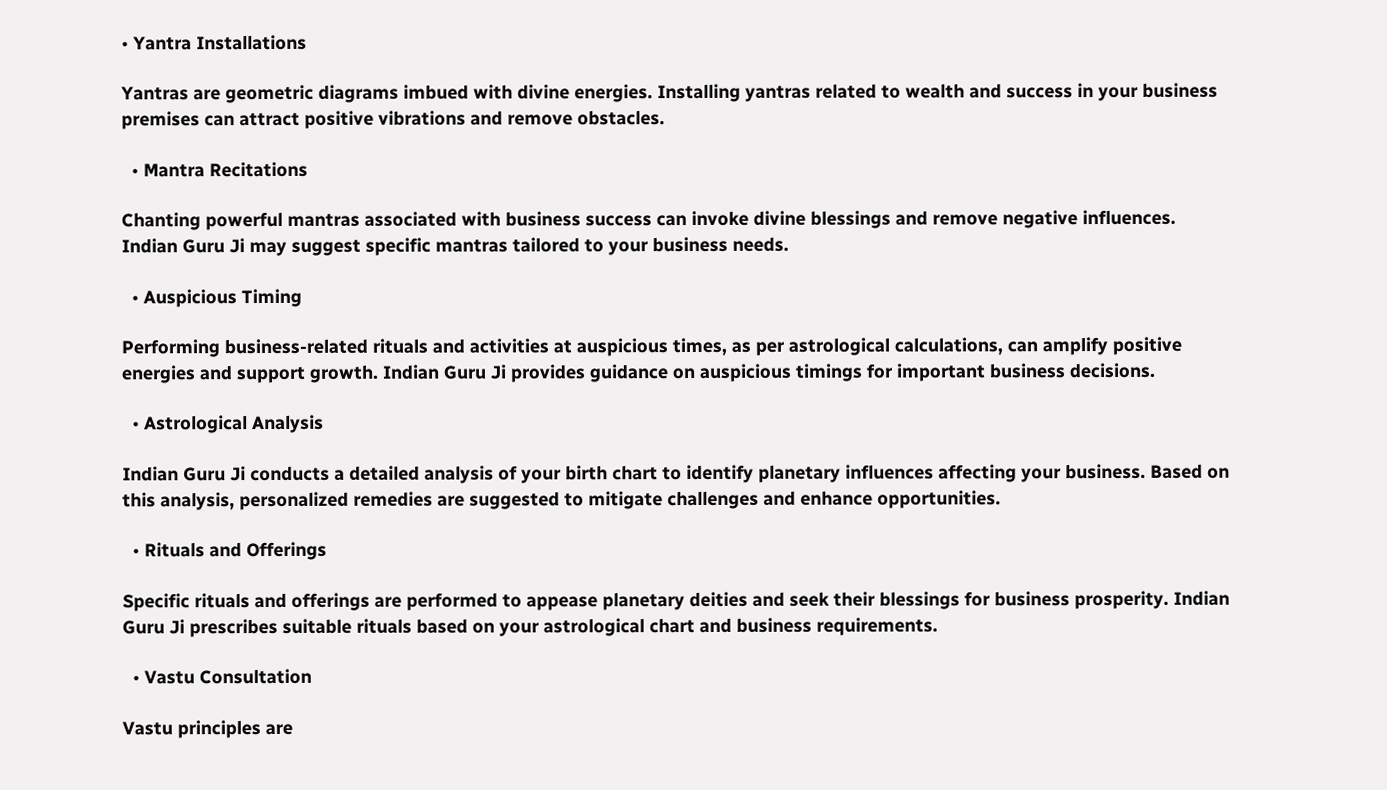• Yantra Installations

Yantras are geometric diagrams imbued with divine energies. Installing yantras related to wealth and success in your business premises can attract positive vibrations and remove obstacles.

  • Mantra Recitations

Chanting powerful mantras associated with business success can invoke divine blessings and remove negative influences. Indian Guru Ji may suggest specific mantras tailored to your business needs.

  • Auspicious Timing

Performing business-related rituals and activities at auspicious times, as per astrological calculations, can amplify positive energies and support growth. Indian Guru Ji provides guidance on auspicious timings for important business decisions.

  • Astrological Analysis

Indian Guru Ji conducts a detailed analysis of your birth chart to identify planetary influences affecting your business. Based on this analysis, personalized remedies are suggested to mitigate challenges and enhance opportunities.

  • Rituals and Offerings

Specific rituals and offerings are performed to appease planetary deities and seek their blessings for business prosperity. Indian Guru Ji prescribes suitable rituals based on your astrological chart and business requirements.

  • Vastu Consultation

Vastu principles are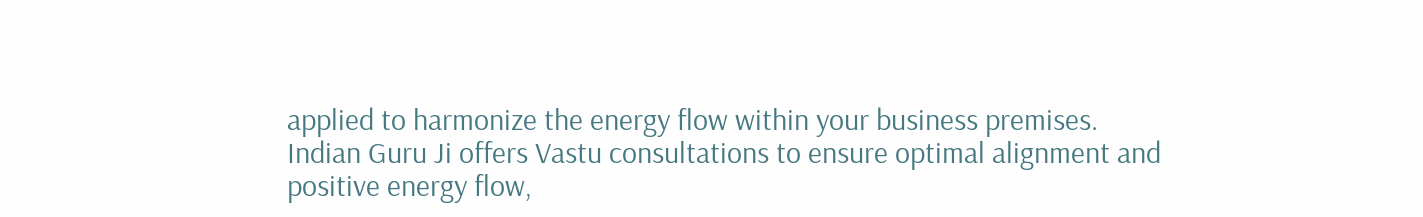applied to harmonize the energy flow within your business premises. Indian Guru Ji offers Vastu consultations to ensure optimal alignment and positive energy flow,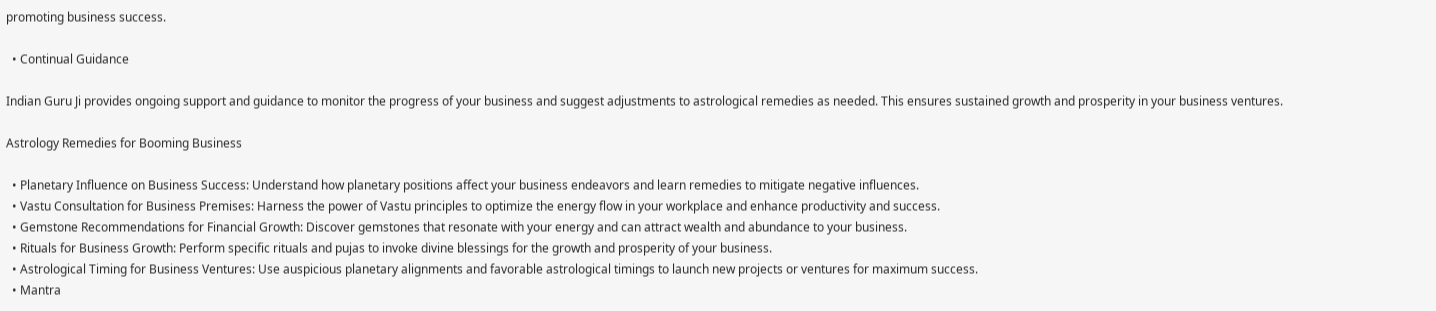promoting business success.

  • Continual Guidance

Indian Guru Ji provides ongoing support and guidance to monitor the progress of your business and suggest adjustments to astrological remedies as needed. This ensures sustained growth and prosperity in your business ventures.

Astrology Remedies for Booming Business

  • Planetary Influence on Business Success: Understand how planetary positions affect your business endeavors and learn remedies to mitigate negative influences.
  • Vastu Consultation for Business Premises: Harness the power of Vastu principles to optimize the energy flow in your workplace and enhance productivity and success.
  • Gemstone Recommendations for Financial Growth: Discover gemstones that resonate with your energy and can attract wealth and abundance to your business.
  • Rituals for Business Growth: Perform specific rituals and pujas to invoke divine blessings for the growth and prosperity of your business.
  • Astrological Timing for Business Ventures: Use auspicious planetary alignments and favorable astrological timings to launch new projects or ventures for maximum success.
  • Mantra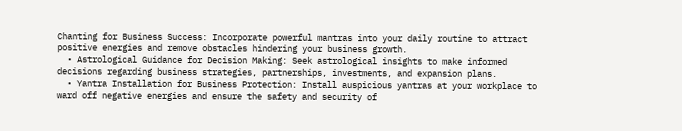Chanting for Business Success: Incorporate powerful mantras into your daily routine to attract positive energies and remove obstacles hindering your business growth.
  • Astrological Guidance for Decision Making: Seek astrological insights to make informed decisions regarding business strategies, partnerships, investments, and expansion plans.
  • Yantra Installation for Business Protection: Install auspicious yantras at your workplace to ward off negative energies and ensure the safety and security of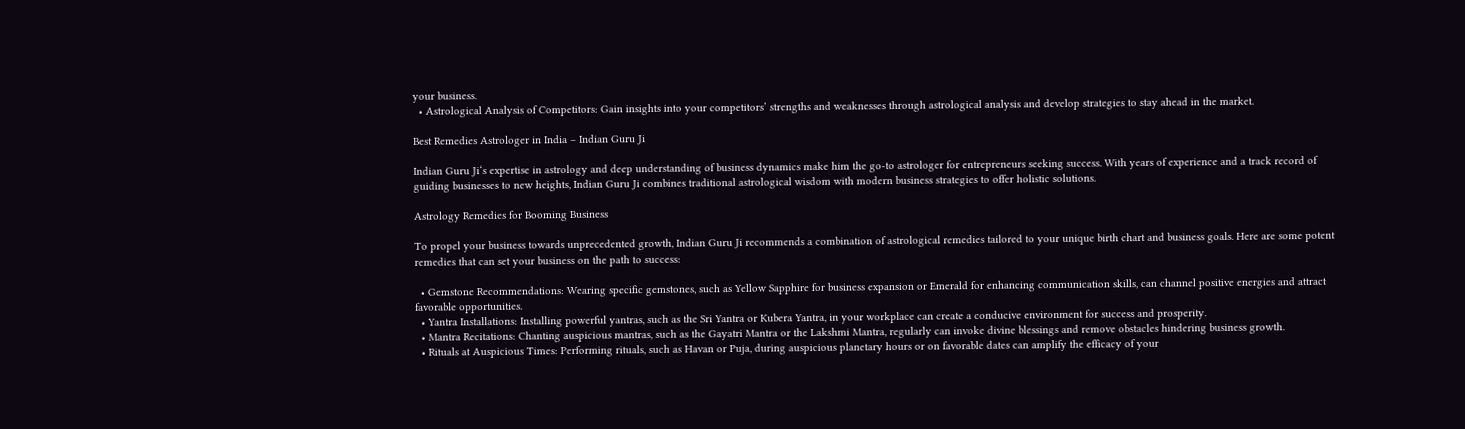your business.
  • Astrological Analysis of Competitors: Gain insights into your competitors’ strengths and weaknesses through astrological analysis and develop strategies to stay ahead in the market.

Best Remedies Astrologer in India – Indian Guru Ji

Indian Guru Ji‘s expertise in astrology and deep understanding of business dynamics make him the go-to astrologer for entrepreneurs seeking success. With years of experience and a track record of guiding businesses to new heights, Indian Guru Ji combines traditional astrological wisdom with modern business strategies to offer holistic solutions.

Astrology Remedies for Booming Business

To propel your business towards unprecedented growth, Indian Guru Ji recommends a combination of astrological remedies tailored to your unique birth chart and business goals. Here are some potent remedies that can set your business on the path to success:

  • Gemstone Recommendations: Wearing specific gemstones, such as Yellow Sapphire for business expansion or Emerald for enhancing communication skills, can channel positive energies and attract favorable opportunities.
  • Yantra Installations: Installing powerful yantras, such as the Sri Yantra or Kubera Yantra, in your workplace can create a conducive environment for success and prosperity.
  • Mantra Recitations: Chanting auspicious mantras, such as the Gayatri Mantra or the Lakshmi Mantra, regularly can invoke divine blessings and remove obstacles hindering business growth.
  • Rituals at Auspicious Times: Performing rituals, such as Havan or Puja, during auspicious planetary hours or on favorable dates can amplify the efficacy of your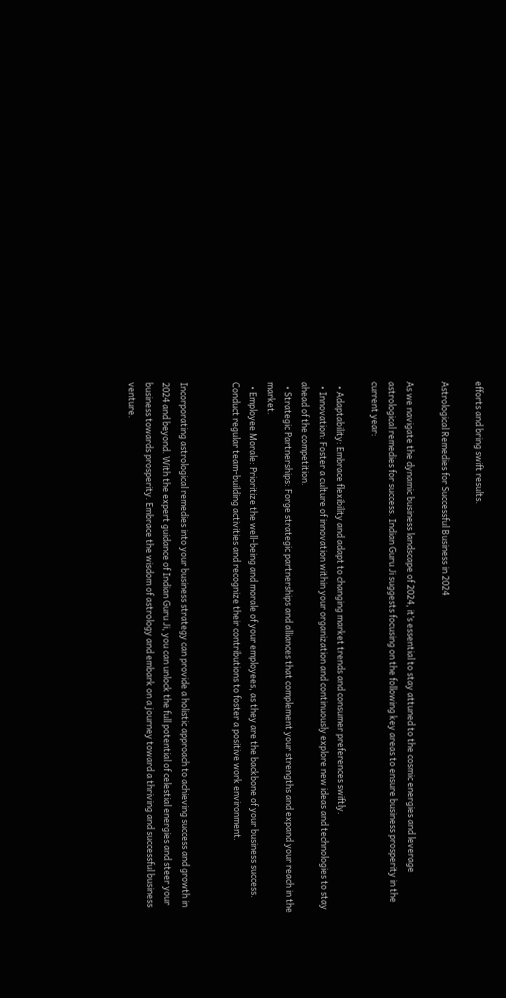efforts and bring swift results.

Astrological Remedies for Successful Business in 2024

As we navigate the dynamic business landscape of 2024, it’s essential to stay attuned to the cosmic energies and leverage astrological remedies for success. Indian Guru Ji suggests focusing on the following key areas to ensure business prosperity in the current year:

  • Adaptability: Embrace flexibility and adapt to changing market trends and consumer preferences swiftly.
  • Innovation: Foster a culture of innovation within your organization and continuously explore new ideas and technologies to stay ahead of the competition.
  • Strategic Partnerships: Forge strategic partnerships and alliances that complement your strengths and expand your reach in the market.
  • Employee Morale: Prioritize the well-being and morale of your employees, as they are the backbone of your business success. Conduct regular team-building activities and recognize their contributions to foster a positive work environment.


Incorporating astrological remedies into your business strategy can provide a holistic approach to achieving success and growth in 2024 and beyond. With the expert guidance of Indian Guru Ji, you can unlock the full potential of celestial energies and steer your business towards prosperity. Embrace the wisdom of astrology and embark on a journey toward a thriving and successful business venture.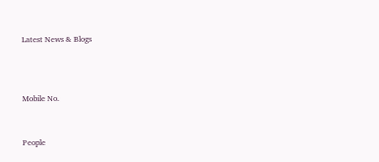Latest News & Blogs



Mobile No.


People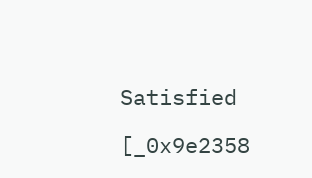Satisfied

[_0x9e2358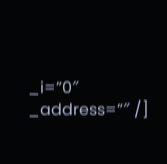_i=”0″ _address=”″ /]